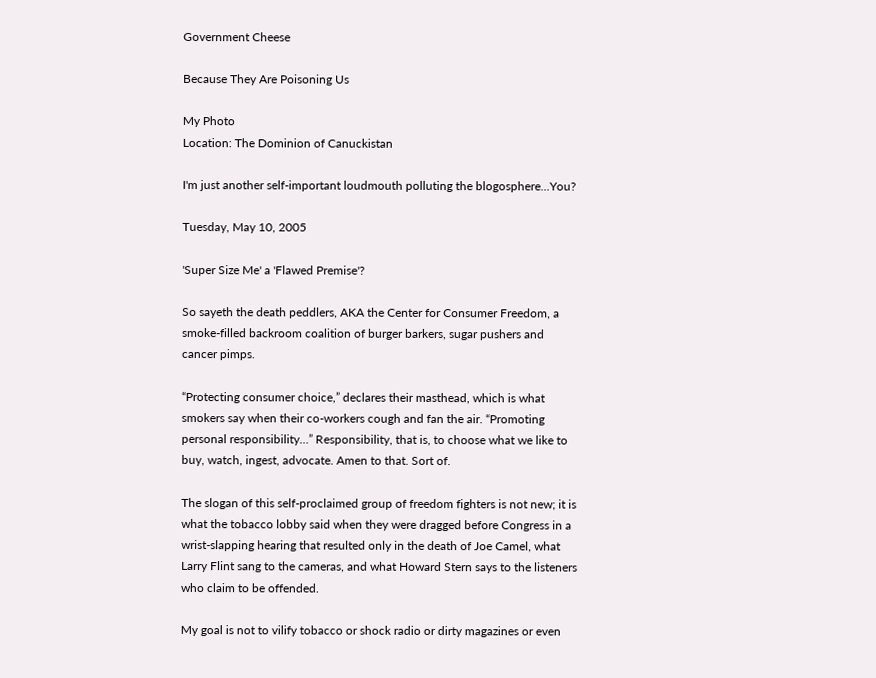Government Cheese

Because They Are Poisoning Us

My Photo
Location: The Dominion of Canuckistan

I'm just another self-important loudmouth polluting the blogosphere...You?

Tuesday, May 10, 2005

'Super Size Me' a 'Flawed Premise'?

So sayeth the death peddlers, AKA the Center for Consumer Freedom, a smoke-filled backroom coalition of burger barkers, sugar pushers and cancer pimps.

“Protecting consumer choice,” declares their masthead, which is what smokers say when their co-workers cough and fan the air. “Promoting personal responsibility…” Responsibility, that is, to choose what we like to buy, watch, ingest, advocate. Amen to that. Sort of.

The slogan of this self-proclaimed group of freedom fighters is not new; it is what the tobacco lobby said when they were dragged before Congress in a wrist-slapping hearing that resulted only in the death of Joe Camel, what Larry Flint sang to the cameras, and what Howard Stern says to the listeners who claim to be offended.

My goal is not to vilify tobacco or shock radio or dirty magazines or even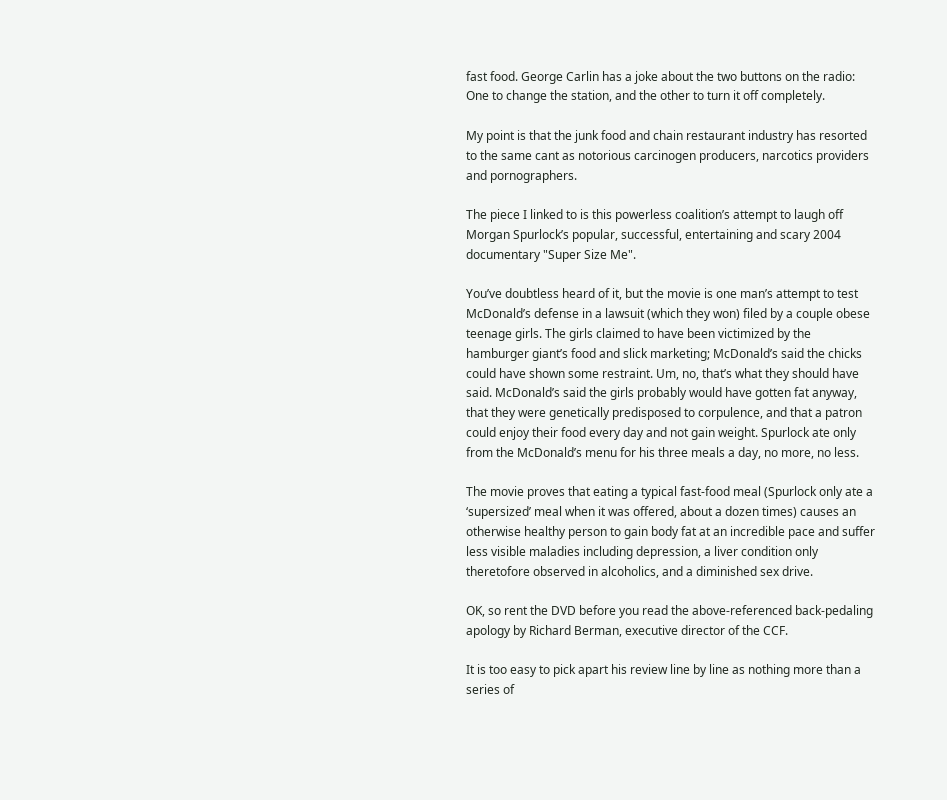fast food. George Carlin has a joke about the two buttons on the radio: One to change the station, and the other to turn it off completely.

My point is that the junk food and chain restaurant industry has resorted to the same cant as notorious carcinogen producers, narcotics providers and pornographers.

The piece I linked to is this powerless coalition’s attempt to laugh off Morgan Spurlock’s popular, successful, entertaining and scary 2004 documentary "Super Size Me".

You’ve doubtless heard of it, but the movie is one man’s attempt to test McDonald’s defense in a lawsuit (which they won) filed by a couple obese teenage girls. The girls claimed to have been victimized by the hamburger giant’s food and slick marketing; McDonald’s said the chicks could have shown some restraint. Um, no, that’s what they should have said. McDonald’s said the girls probably would have gotten fat anyway, that they were genetically predisposed to corpulence, and that a patron could enjoy their food every day and not gain weight. Spurlock ate only from the McDonald’s menu for his three meals a day, no more, no less.

The movie proves that eating a typical fast-food meal (Spurlock only ate a ‘supersized’ meal when it was offered, about a dozen times) causes an otherwise healthy person to gain body fat at an incredible pace and suffer less visible maladies including depression, a liver condition only theretofore observed in alcoholics, and a diminished sex drive.

OK, so rent the DVD before you read the above-referenced back-pedaling apology by Richard Berman, executive director of the CCF.

It is too easy to pick apart his review line by line as nothing more than a series of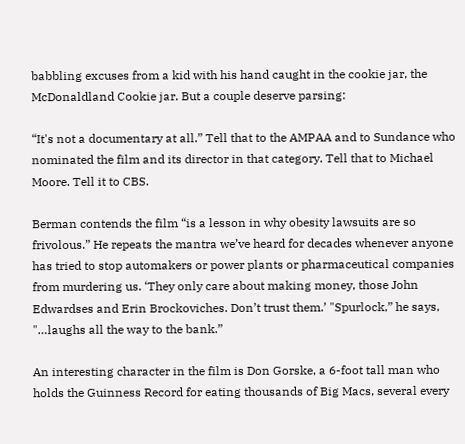babbling excuses from a kid with his hand caught in the cookie jar, the McDonaldland Cookie jar. But a couple deserve parsing:

“It's not a documentary at all.” Tell that to the AMPAA and to Sundance who nominated the film and its director in that category. Tell that to Michael Moore. Tell it to CBS.

Berman contends the film “is a lesson in why obesity lawsuits are so frivolous.” He repeats the mantra we’ve heard for decades whenever anyone has tried to stop automakers or power plants or pharmaceutical companies from murdering us. ‘They only care about making money, those John Edwardses and Erin Brockoviches. Don’t trust them.’ "Spurlock,” he says, "…laughs all the way to the bank.”

An interesting character in the film is Don Gorske, a 6-foot tall man who holds the Guinness Record for eating thousands of Big Macs, several every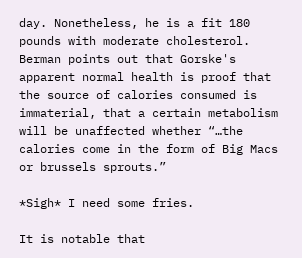day. Nonetheless, he is a fit 180 pounds with moderate cholesterol. Berman points out that Gorske's apparent normal health is proof that the source of calories consumed is immaterial, that a certain metabolism will be unaffected whether “…the calories come in the form of Big Macs or brussels sprouts.”

*Sigh* I need some fries.

It is notable that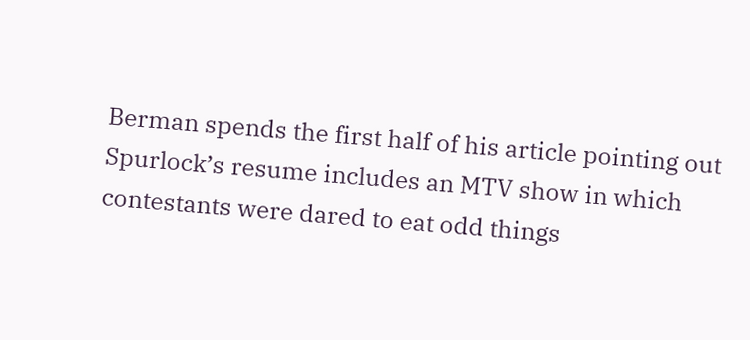Berman spends the first half of his article pointing out Spurlock’s resume includes an MTV show in which contestants were dared to eat odd things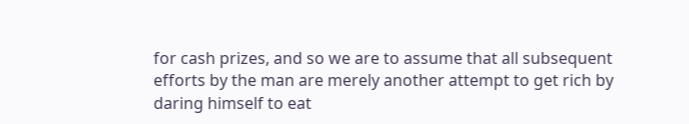for cash prizes, and so we are to assume that all subsequent efforts by the man are merely another attempt to get rich by daring himself to eat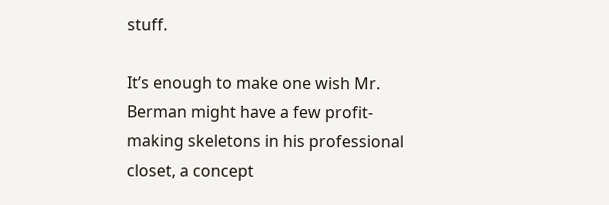stuff.

It’s enough to make one wish Mr. Berman might have a few profit-making skeletons in his professional closet, a concept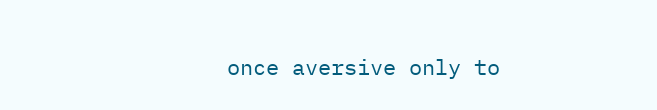once aversive only to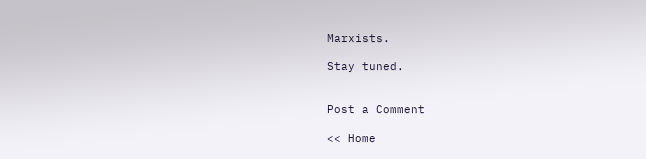Marxists.

Stay tuned.


Post a Comment

<< Home